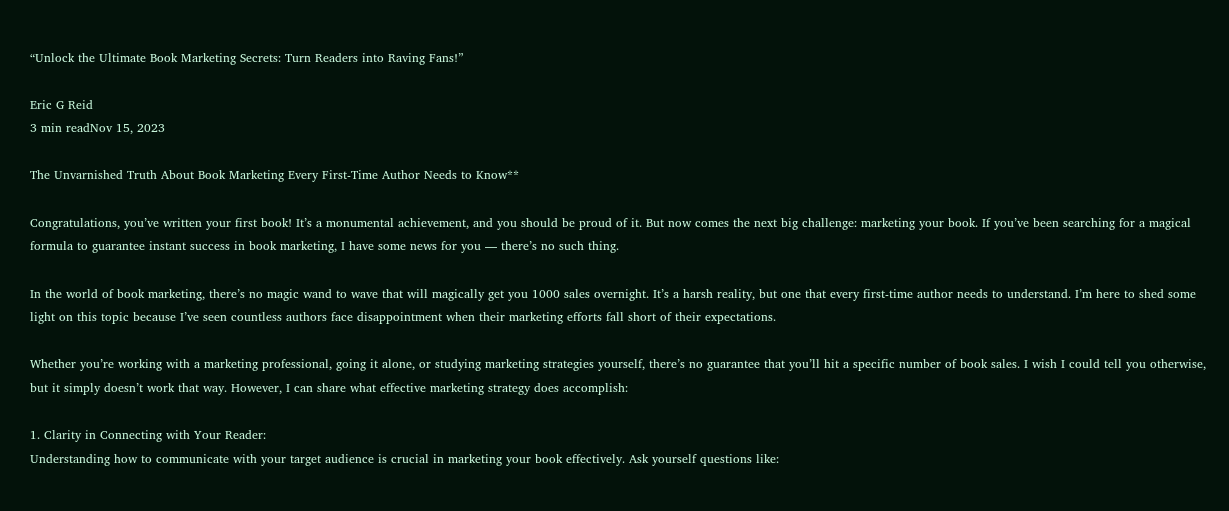“Unlock the Ultimate Book Marketing Secrets: Turn Readers into Raving Fans!”

Eric G Reid
3 min readNov 15, 2023

The Unvarnished Truth About Book Marketing Every First-Time Author Needs to Know**

Congratulations, you’ve written your first book! It’s a monumental achievement, and you should be proud of it. But now comes the next big challenge: marketing your book. If you’ve been searching for a magical formula to guarantee instant success in book marketing, I have some news for you — there’s no such thing.

In the world of book marketing, there’s no magic wand to wave that will magically get you 1000 sales overnight. It’s a harsh reality, but one that every first-time author needs to understand. I’m here to shed some light on this topic because I’ve seen countless authors face disappointment when their marketing efforts fall short of their expectations.

Whether you’re working with a marketing professional, going it alone, or studying marketing strategies yourself, there’s no guarantee that you’ll hit a specific number of book sales. I wish I could tell you otherwise, but it simply doesn’t work that way. However, I can share what effective marketing strategy does accomplish:

1. Clarity in Connecting with Your Reader:
Understanding how to communicate with your target audience is crucial in marketing your book effectively. Ask yourself questions like: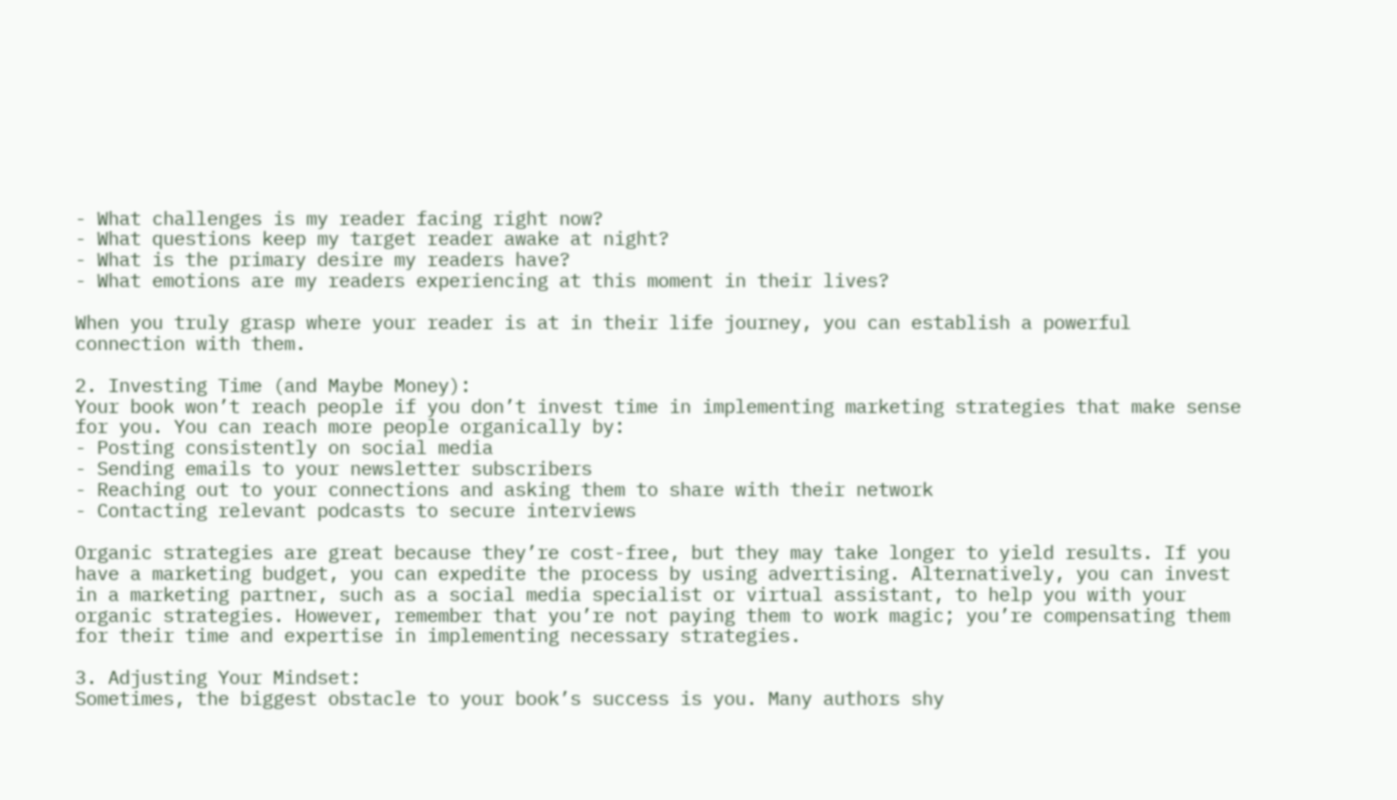- What challenges is my reader facing right now?
- What questions keep my target reader awake at night?
- What is the primary desire my readers have?
- What emotions are my readers experiencing at this moment in their lives?

When you truly grasp where your reader is at in their life journey, you can establish a powerful connection with them.

2. Investing Time (and Maybe Money):
Your book won’t reach people if you don’t invest time in implementing marketing strategies that make sense for you. You can reach more people organically by:
- Posting consistently on social media
- Sending emails to your newsletter subscribers
- Reaching out to your connections and asking them to share with their network
- Contacting relevant podcasts to secure interviews

Organic strategies are great because they’re cost-free, but they may take longer to yield results. If you have a marketing budget, you can expedite the process by using advertising. Alternatively, you can invest in a marketing partner, such as a social media specialist or virtual assistant, to help you with your organic strategies. However, remember that you’re not paying them to work magic; you’re compensating them for their time and expertise in implementing necessary strategies.

3. Adjusting Your Mindset:
Sometimes, the biggest obstacle to your book’s success is you. Many authors shy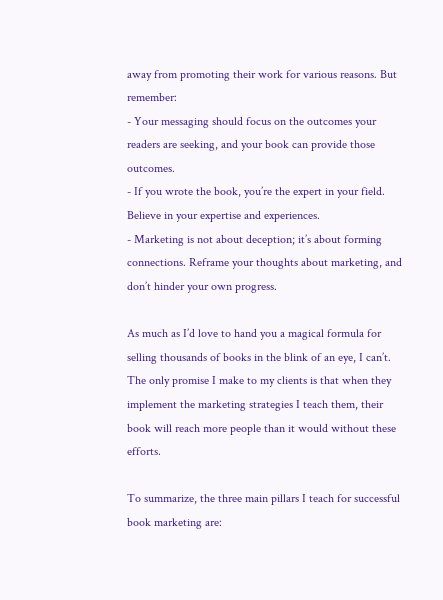away from promoting their work for various reasons. But remember:
- Your messaging should focus on the outcomes your readers are seeking, and your book can provide those outcomes.
- If you wrote the book, you’re the expert in your field. Believe in your expertise and experiences.
- Marketing is not about deception; it’s about forming connections. Reframe your thoughts about marketing, and don’t hinder your own progress.

As much as I’d love to hand you a magical formula for selling thousands of books in the blink of an eye, I can’t. The only promise I make to my clients is that when they implement the marketing strategies I teach them, their book will reach more people than it would without these efforts.

To summarize, the three main pillars I teach for successful book marketing are: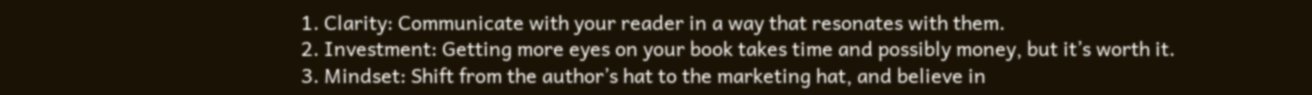1. Clarity: Communicate with your reader in a way that resonates with them.
2. Investment: Getting more eyes on your book takes time and possibly money, but it’s worth it.
3. Mindset: Shift from the author’s hat to the marketing hat, and believe in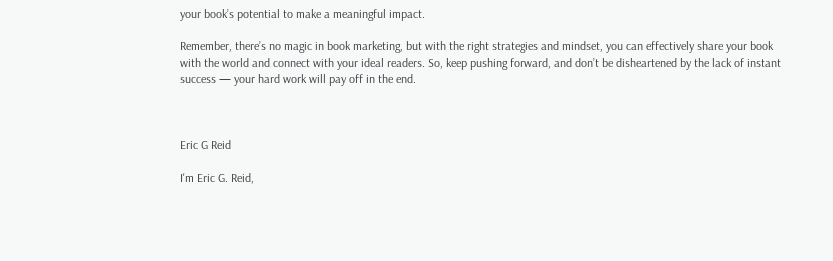your book’s potential to make a meaningful impact.

Remember, there’s no magic in book marketing, but with the right strategies and mindset, you can effectively share your book with the world and connect with your ideal readers. So, keep pushing forward, and don’t be disheartened by the lack of instant success — your hard work will pay off in the end.



Eric G Reid

I'm Eric G. Reid,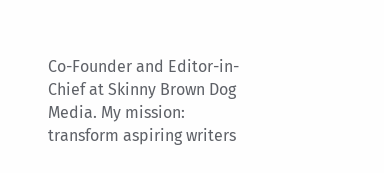Co-Founder and Editor-in-Chief at Skinny Brown Dog Media. My mission: transform aspiring writers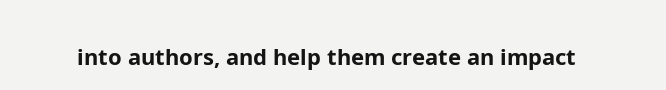into authors, and help them create an impact